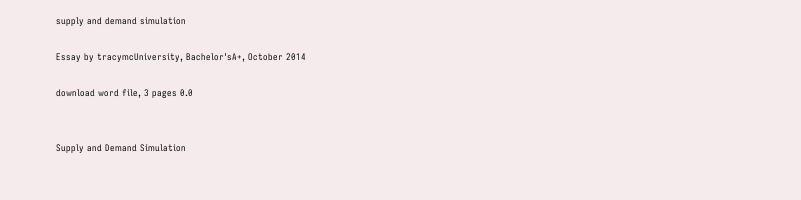supply and demand simulation

Essay by tracymcUniversity, Bachelor'sA+, October 2014

download word file, 3 pages 0.0


Supply and Demand Simulation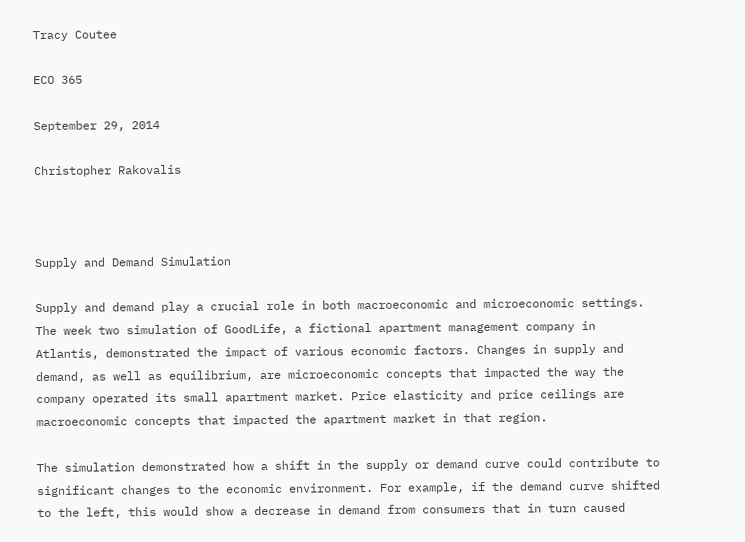Tracy Coutee

ECO 365

September 29, 2014

Christopher Rakovalis



Supply and Demand Simulation

Supply and demand play a crucial role in both macroeconomic and microeconomic settings. The week two simulation of GoodLife, a fictional apartment management company in Atlantis, demonstrated the impact of various economic factors. Changes in supply and demand, as well as equilibrium, are microeconomic concepts that impacted the way the company operated its small apartment market. Price elasticity and price ceilings are macroeconomic concepts that impacted the apartment market in that region.

The simulation demonstrated how a shift in the supply or demand curve could contribute to significant changes to the economic environment. For example, if the demand curve shifted to the left, this would show a decrease in demand from consumers that in turn caused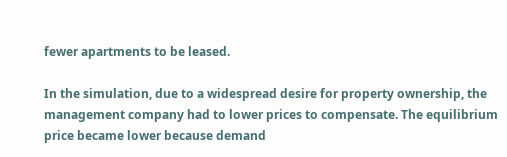fewer apartments to be leased.

In the simulation, due to a widespread desire for property ownership, the management company had to lower prices to compensate. The equilibrium price became lower because demand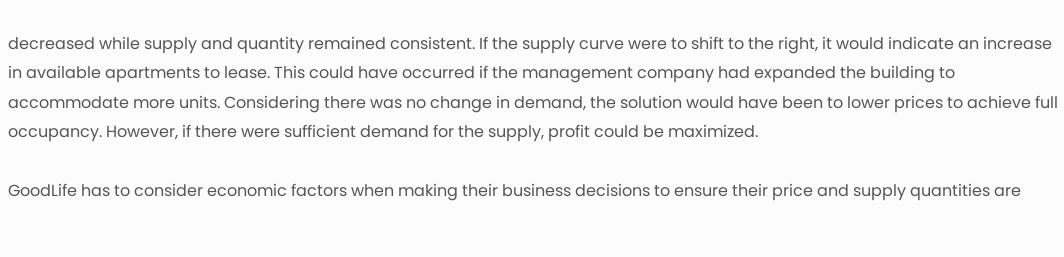decreased while supply and quantity remained consistent. If the supply curve were to shift to the right, it would indicate an increase in available apartments to lease. This could have occurred if the management company had expanded the building to accommodate more units. Considering there was no change in demand, the solution would have been to lower prices to achieve full occupancy. However, if there were sufficient demand for the supply, profit could be maximized.

GoodLife has to consider economic factors when making their business decisions to ensure their price and supply quantities are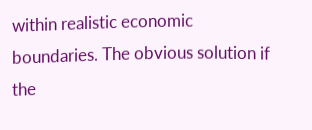within realistic economic boundaries. The obvious solution if the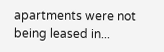apartments were not being leased in...